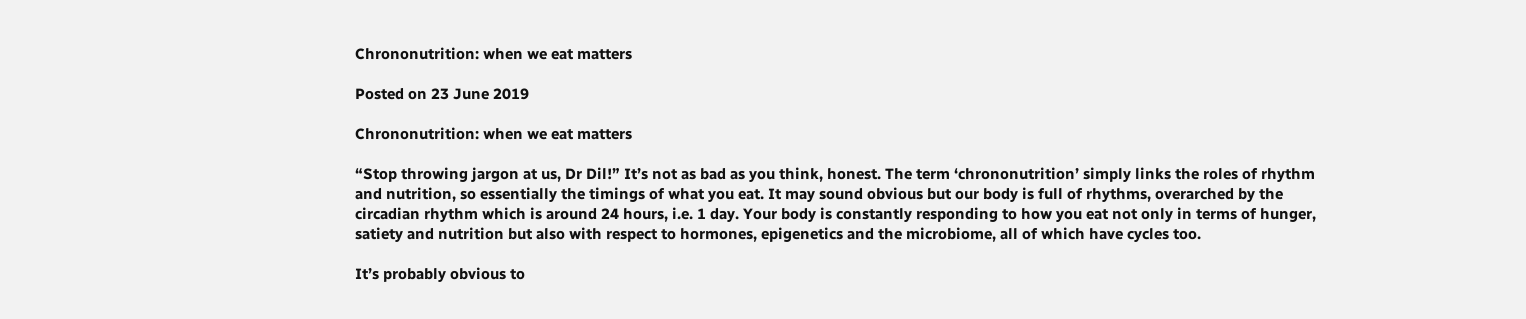Chrononutrition: when we eat matters

Posted on 23 June 2019

Chrononutrition: when we eat matters

“Stop throwing jargon at us, Dr Dil!” It’s not as bad as you think, honest. The term ‘chrononutrition’ simply links the roles of rhythm and nutrition, so essentially the timings of what you eat. It may sound obvious but our body is full of rhythms, overarched by the circadian rhythm which is around 24 hours, i.e. 1 day. Your body is constantly responding to how you eat not only in terms of hunger, satiety and nutrition but also with respect to hormones, epigenetics and the microbiome, all of which have cycles too.

It’s probably obvious to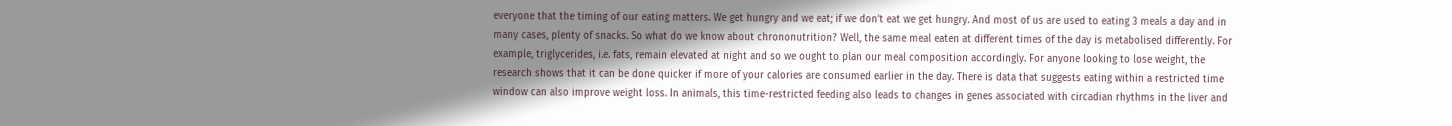everyone that the timing of our eating matters. We get hungry and we eat; if we don’t eat we get hungry. And most of us are used to eating 3 meals a day and in many cases, plenty of snacks. So what do we know about chrononutrition? Well, the same meal eaten at different times of the day is metabolised differently. For example, triglycerides, i.e. fats, remain elevated at night and so we ought to plan our meal composition accordingly. For anyone looking to lose weight, the research shows that it can be done quicker if more of your calories are consumed earlier in the day. There is data that suggests eating within a restricted time window can also improve weight loss. In animals, this time-restricted feeding also leads to changes in genes associated with circadian rhythms in the liver and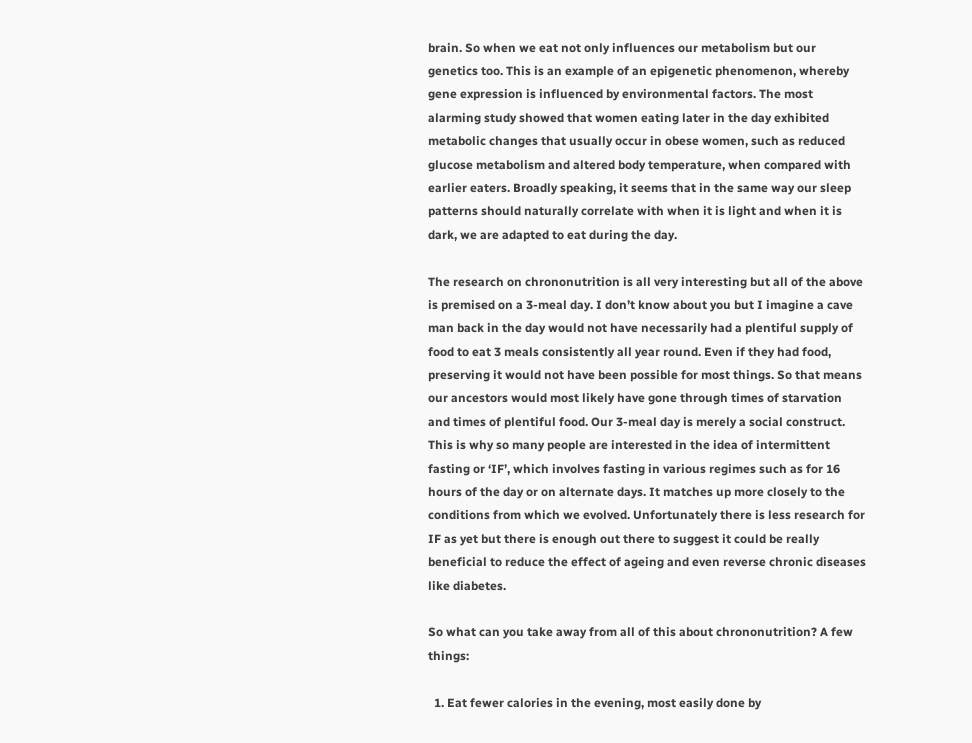brain. So when we eat not only influences our metabolism but our genetics too. This is an example of an epigenetic phenomenon, whereby gene expression is influenced by environmental factors. The most alarming study showed that women eating later in the day exhibited metabolic changes that usually occur in obese women, such as reduced glucose metabolism and altered body temperature, when compared with earlier eaters. Broadly speaking, it seems that in the same way our sleep patterns should naturally correlate with when it is light and when it is dark, we are adapted to eat during the day.

The research on chrononutrition is all very interesting but all of the above is premised on a 3-meal day. I don’t know about you but I imagine a cave man back in the day would not have necessarily had a plentiful supply of food to eat 3 meals consistently all year round. Even if they had food, preserving it would not have been possible for most things. So that means our ancestors would most likely have gone through times of starvation and times of plentiful food. Our 3-meal day is merely a social construct. This is why so many people are interested in the idea of intermittent fasting or ‘IF’, which involves fasting in various regimes such as for 16 hours of the day or on alternate days. It matches up more closely to the conditions from which we evolved. Unfortunately there is less research for IF as yet but there is enough out there to suggest it could be really beneficial to reduce the effect of ageing and even reverse chronic diseases like diabetes.

So what can you take away from all of this about chrononutrition? A few things:

  1. Eat fewer calories in the evening, most easily done by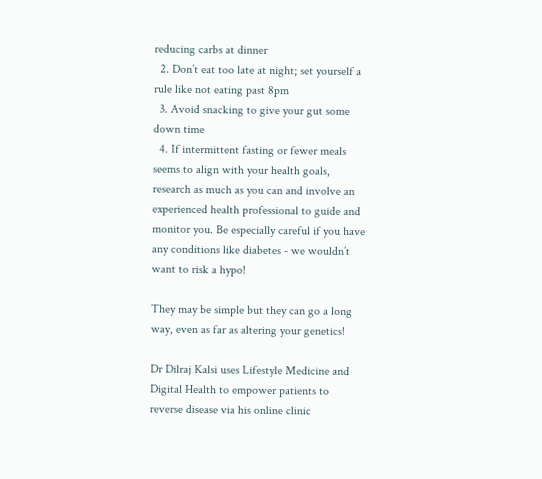reducing carbs at dinner
  2. Don’t eat too late at night; set yourself a rule like not eating past 8pm
  3. Avoid snacking to give your gut some down time
  4. If intermittent fasting or fewer meals seems to align with your health goals, research as much as you can and involve an experienced health professional to guide and monitor you. Be especially careful if you have any conditions like diabetes - we wouldn’t want to risk a hypo!

They may be simple but they can go a long way, even as far as altering your genetics!

Dr Dilraj Kalsi uses Lifestyle Medicine and Digital Health to empower patients to reverse disease via his online clinic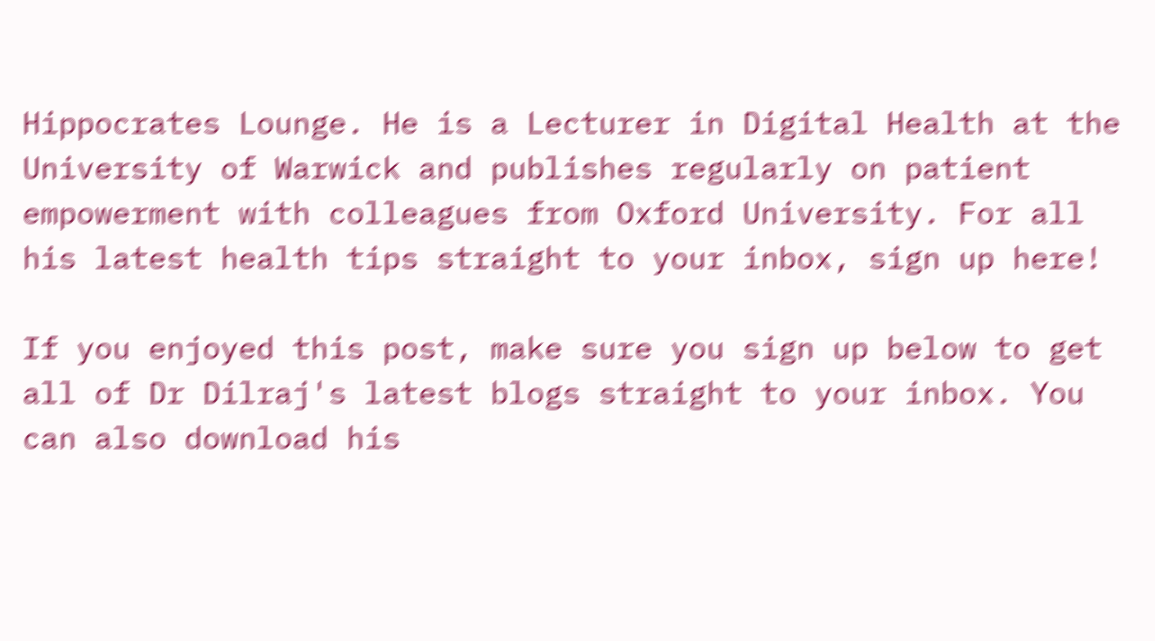Hippocrates Lounge. He is a Lecturer in Digital Health at the University of Warwick and publishes regularly on patient empowerment with colleagues from Oxford University. For all his latest health tips straight to your inbox, sign up here!

If you enjoyed this post, make sure you sign up below to get all of Dr Dilraj's latest blogs straight to your inbox. You can also download his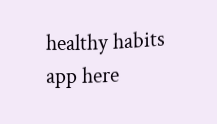healthy habits app here